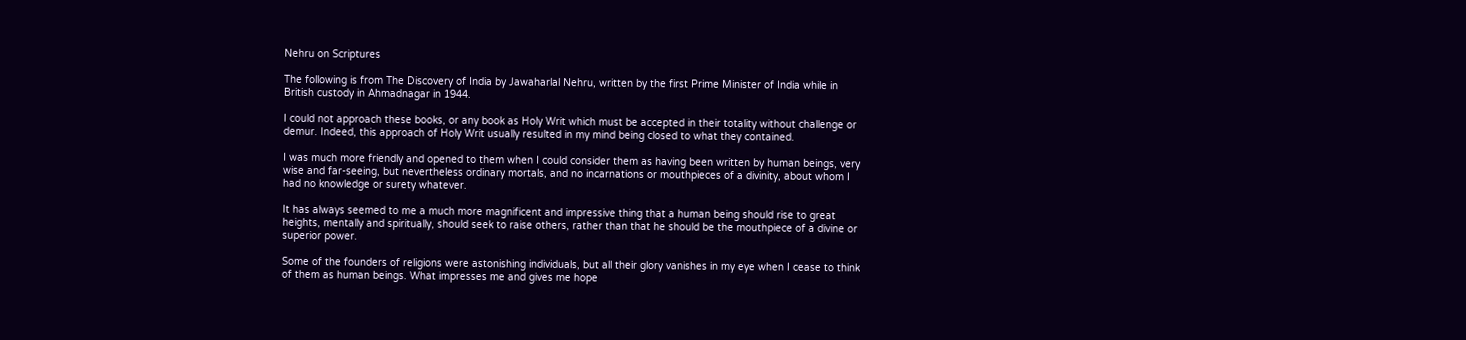Nehru on Scriptures

The following is from The Discovery of India by Jawaharlal Nehru, written by the first Prime Minister of India while in British custody in Ahmadnagar in 1944.

I could not approach these books, or any book as Holy Writ which must be accepted in their totality without challenge or demur. Indeed, this approach of Holy Writ usually resulted in my mind being closed to what they contained.

I was much more friendly and opened to them when I could consider them as having been written by human beings, very wise and far-seeing, but nevertheless ordinary mortals, and no incarnations or mouthpieces of a divinity, about whom I had no knowledge or surety whatever.

It has always seemed to me a much more magnificent and impressive thing that a human being should rise to great heights, mentally and spiritually, should seek to raise others, rather than that he should be the mouthpiece of a divine or superior power.

Some of the founders of religions were astonishing individuals, but all their glory vanishes in my eye when I cease to think of them as human beings. What impresses me and gives me hope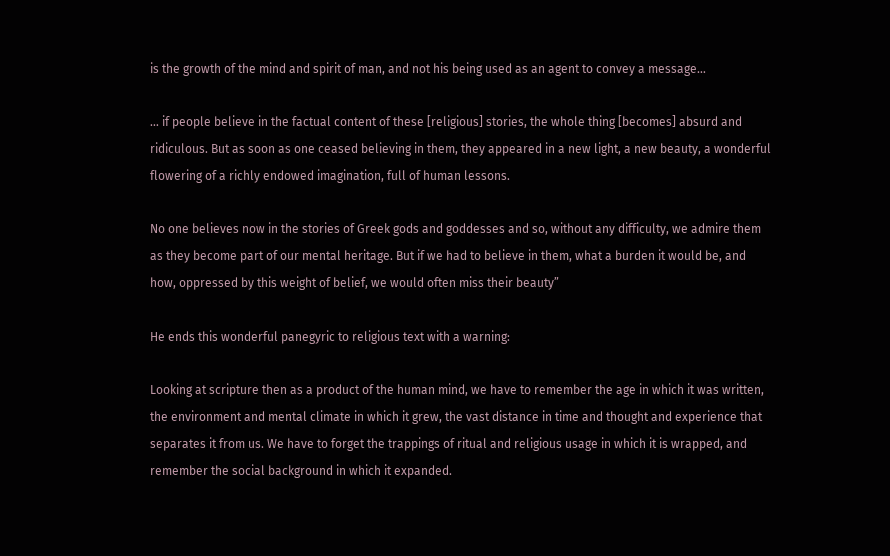is the growth of the mind and spirit of man, and not his being used as an agent to convey a message…

… if people believe in the factual content of these [religious] stories, the whole thing [becomes] absurd and ridiculous. But as soon as one ceased believing in them, they appeared in a new light, a new beauty, a wonderful flowering of a richly endowed imagination, full of human lessons.

No one believes now in the stories of Greek gods and goddesses and so, without any difficulty, we admire them as they become part of our mental heritage. But if we had to believe in them, what a burden it would be, and how, oppressed by this weight of belief, we would often miss their beauty”

He ends this wonderful panegyric to religious text with a warning:

Looking at scripture then as a product of the human mind, we have to remember the age in which it was written, the environment and mental climate in which it grew, the vast distance in time and thought and experience that separates it from us. We have to forget the trappings of ritual and religious usage in which it is wrapped, and remember the social background in which it expanded.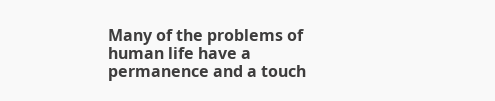Many of the problems of human life have a permanence and a touch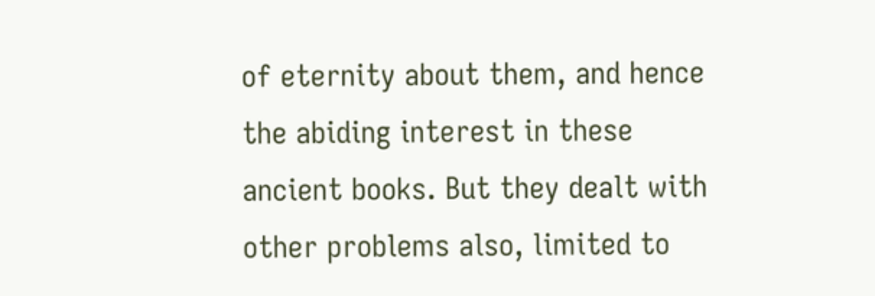of eternity about them, and hence the abiding interest in these ancient books. But they dealt with other problems also, limited to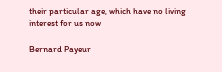their particular age, which have no living interest for us now

Bernard Payeur